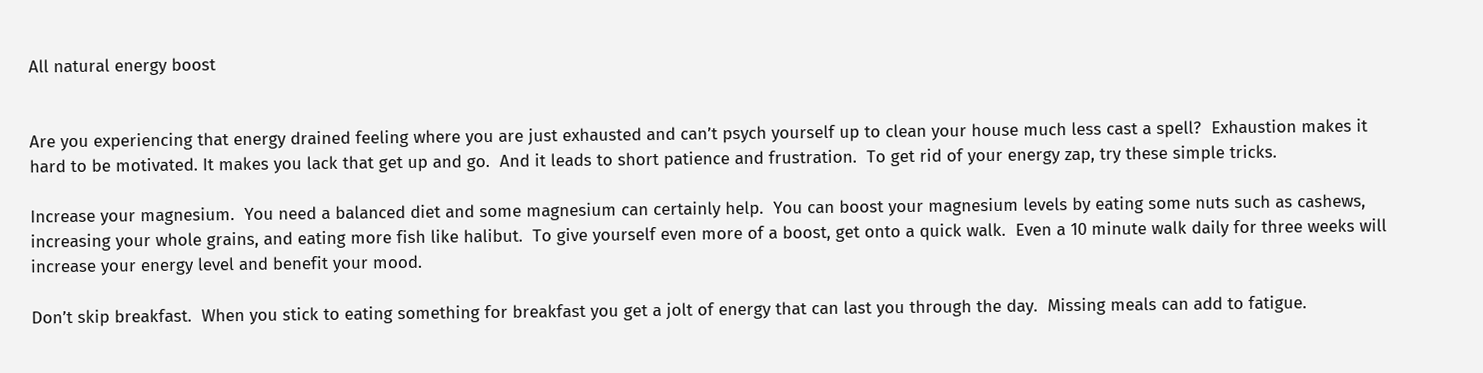All natural energy boost


Are you experiencing that energy drained feeling where you are just exhausted and can’t psych yourself up to clean your house much less cast a spell?  Exhaustion makes it hard to be motivated. It makes you lack that get up and go.  And it leads to short patience and frustration.  To get rid of your energy zap, try these simple tricks.

Increase your magnesium.  You need a balanced diet and some magnesium can certainly help.  You can boost your magnesium levels by eating some nuts such as cashews, increasing your whole grains, and eating more fish like halibut.  To give yourself even more of a boost, get onto a quick walk.  Even a 10 minute walk daily for three weeks will increase your energy level and benefit your mood.

Don’t skip breakfast.  When you stick to eating something for breakfast you get a jolt of energy that can last you through the day.  Missing meals can add to fatigue.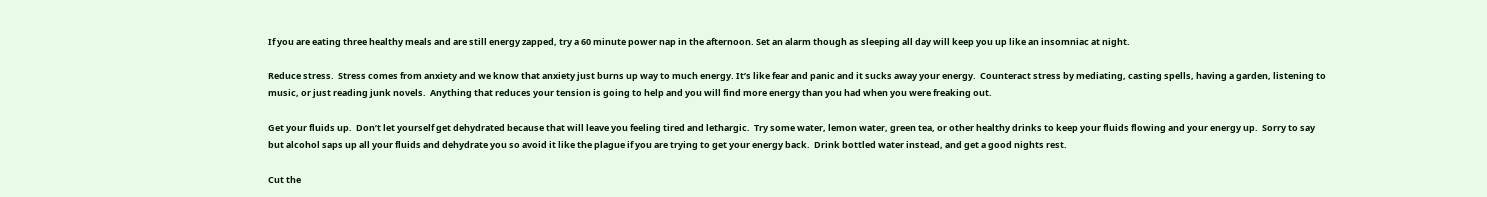If you are eating three healthy meals and are still energy zapped, try a 60 minute power nap in the afternoon. Set an alarm though as sleeping all day will keep you up like an insomniac at night.

Reduce stress.  Stress comes from anxiety and we know that anxiety just burns up way to much energy. It’s like fear and panic and it sucks away your energy.  Counteract stress by mediating, casting spells, having a garden, listening to music, or just reading junk novels.  Anything that reduces your tension is going to help and you will find more energy than you had when you were freaking out.

Get your fluids up.  Don’t let yourself get dehydrated because that will leave you feeling tired and lethargic.  Try some water, lemon water, green tea, or other healthy drinks to keep your fluids flowing and your energy up.  Sorry to say but alcohol saps up all your fluids and dehydrate you so avoid it like the plague if you are trying to get your energy back.  Drink bottled water instead, and get a good nights rest.

Cut the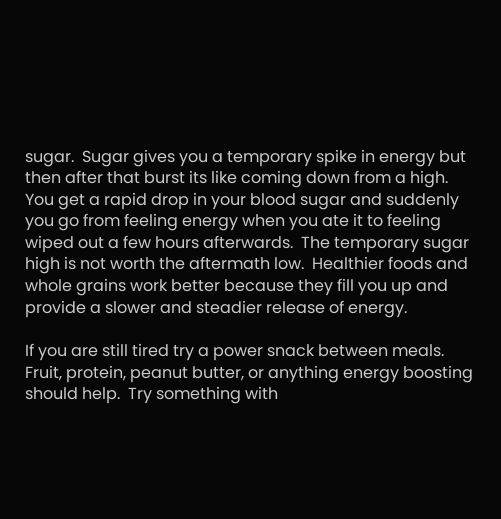sugar.  Sugar gives you a temporary spike in energy but then after that burst its like coming down from a high. You get a rapid drop in your blood sugar and suddenly you go from feeling energy when you ate it to feeling wiped out a few hours afterwards.  The temporary sugar high is not worth the aftermath low.  Healthier foods and whole grains work better because they fill you up and provide a slower and steadier release of energy.

If you are still tired try a power snack between meals.  Fruit, protein, peanut butter, or anything energy boosting should help.  Try something with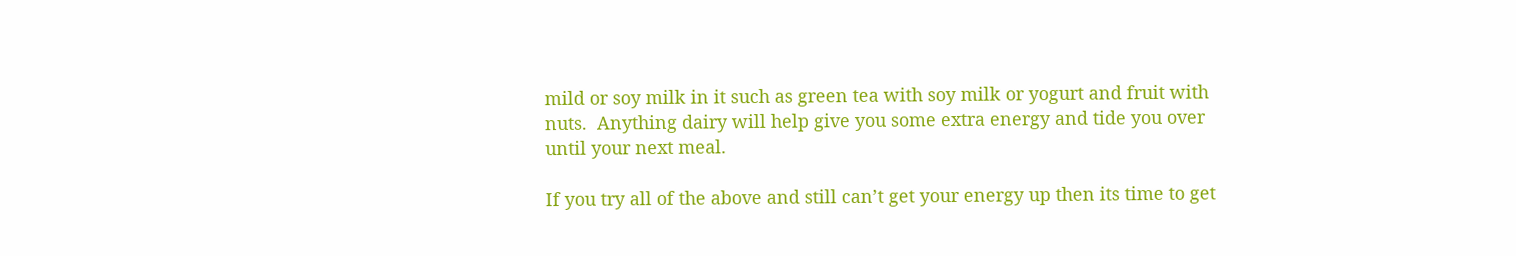mild or soy milk in it such as green tea with soy milk or yogurt and fruit with nuts.  Anything dairy will help give you some extra energy and tide you over until your next meal.

If you try all of the above and still can’t get your energy up then its time to get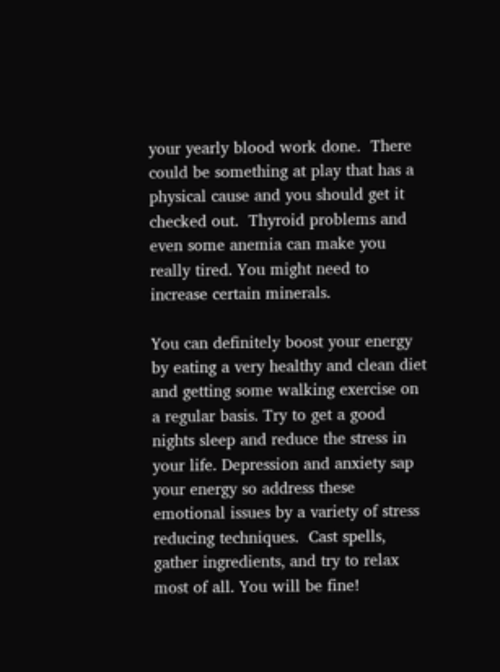your yearly blood work done.  There could be something at play that has a physical cause and you should get it checked out.  Thyroid problems and even some anemia can make you really tired. You might need to increase certain minerals.

You can definitely boost your energy by eating a very healthy and clean diet and getting some walking exercise on a regular basis. Try to get a good nights sleep and reduce the stress in your life. Depression and anxiety sap your energy so address these emotional issues by a variety of stress reducing techniques.  Cast spells, gather ingredients, and try to relax most of all. You will be fine!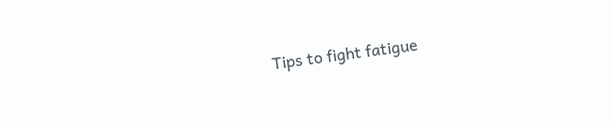Tips to fight fatigue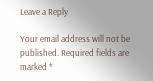Leave a Reply

Your email address will not be published. Required fields are marked *